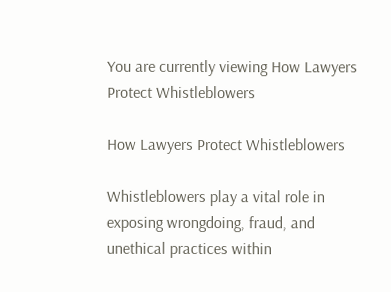You are currently viewing How Lawyers Protect Whistleblowers

How Lawyers Protect Whistleblowers

Whistleblowers play a vital role in exposing wrongdoing, fraud, and unethical practices within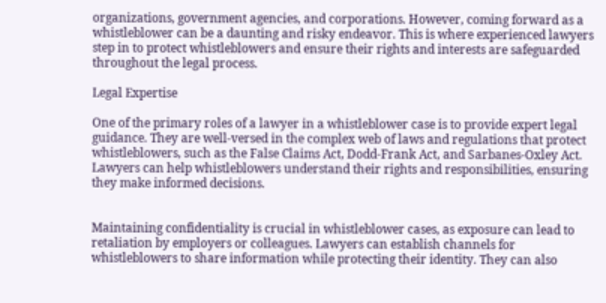organizations, government agencies, and corporations. However, coming forward as a whistleblower can be a daunting and risky endeavor. This is where experienced lawyers step in to protect whistleblowers and ensure their rights and interests are safeguarded throughout the legal process.

Legal Expertise

One of the primary roles of a lawyer in a whistleblower case is to provide expert legal guidance. They are well-versed in the complex web of laws and regulations that protect whistleblowers, such as the False Claims Act, Dodd-Frank Act, and Sarbanes-Oxley Act. Lawyers can help whistleblowers understand their rights and responsibilities, ensuring they make informed decisions.


Maintaining confidentiality is crucial in whistleblower cases, as exposure can lead to retaliation by employers or colleagues. Lawyers can establish channels for whistleblowers to share information while protecting their identity. They can also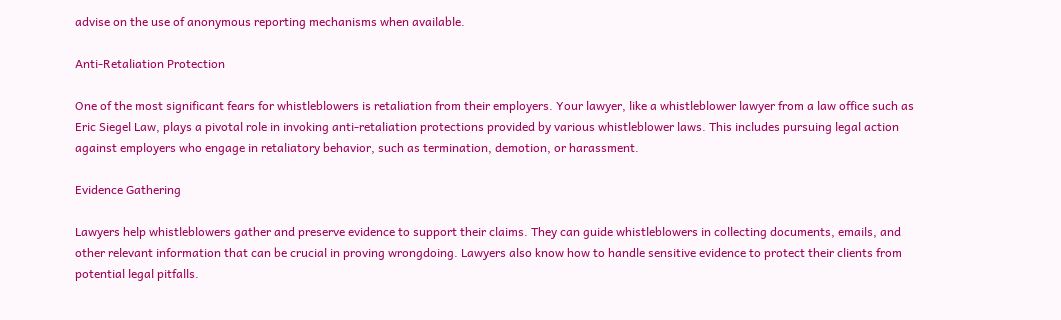advise on the use of anonymous reporting mechanisms when available.

Anti-Retaliation Protection

One of the most significant fears for whistleblowers is retaliation from their employers. Your lawyer, like a whistleblower lawyer from a law office such as Eric Siegel Law, plays a pivotal role in invoking anti-retaliation protections provided by various whistleblower laws. This includes pursuing legal action against employers who engage in retaliatory behavior, such as termination, demotion, or harassment.

Evidence Gathering

Lawyers help whistleblowers gather and preserve evidence to support their claims. They can guide whistleblowers in collecting documents, emails, and other relevant information that can be crucial in proving wrongdoing. Lawyers also know how to handle sensitive evidence to protect their clients from potential legal pitfalls.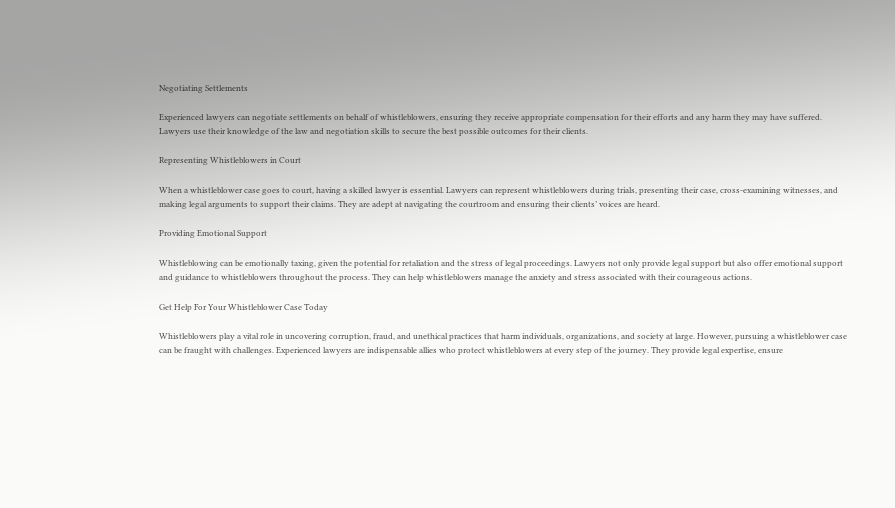Negotiating Settlements

Experienced lawyers can negotiate settlements on behalf of whistleblowers, ensuring they receive appropriate compensation for their efforts and any harm they may have suffered. Lawyers use their knowledge of the law and negotiation skills to secure the best possible outcomes for their clients.

Representing Whistleblowers in Court

When a whistleblower case goes to court, having a skilled lawyer is essential. Lawyers can represent whistleblowers during trials, presenting their case, cross-examining witnesses, and making legal arguments to support their claims. They are adept at navigating the courtroom and ensuring their clients’ voices are heard.

Providing Emotional Support

Whistleblowing can be emotionally taxing, given the potential for retaliation and the stress of legal proceedings. Lawyers not only provide legal support but also offer emotional support and guidance to whistleblowers throughout the process. They can help whistleblowers manage the anxiety and stress associated with their courageous actions.

Get Help For Your Whistleblower Case Today

Whistleblowers play a vital role in uncovering corruption, fraud, and unethical practices that harm individuals, organizations, and society at large. However, pursuing a whistleblower case can be fraught with challenges. Experienced lawyers are indispensable allies who protect whistleblowers at every step of the journey. They provide legal expertise, ensure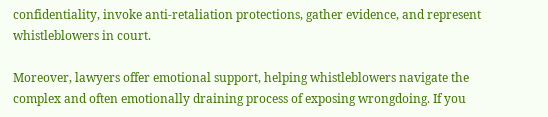confidentiality, invoke anti-retaliation protections, gather evidence, and represent whistleblowers in court.

Moreover, lawyers offer emotional support, helping whistleblowers navigate the complex and often emotionally draining process of exposing wrongdoing. If you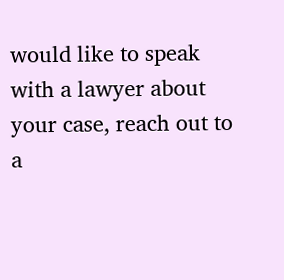would like to speak with a lawyer about your case, reach out to a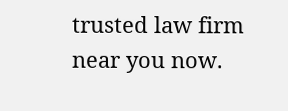trusted law firm near you now.